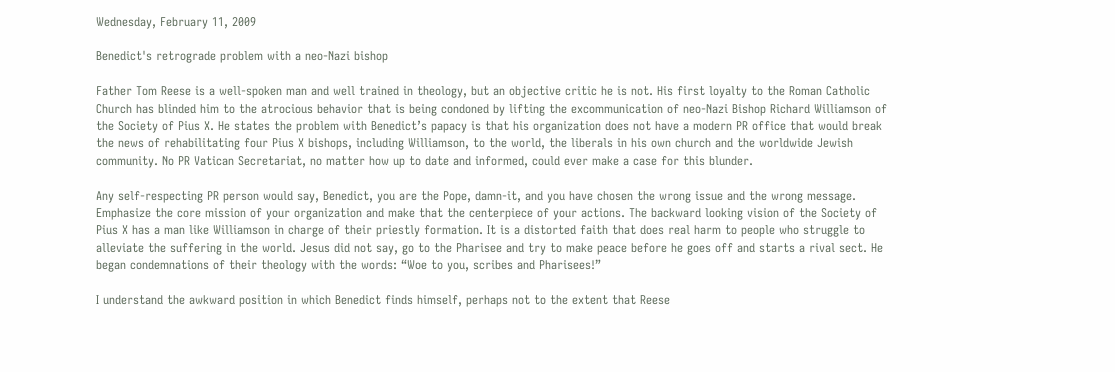Wednesday, February 11, 2009

Benedict's retrograde problem with a neo-Nazi bishop

Father Tom Reese is a well-spoken man and well trained in theology, but an objective critic he is not. His first loyalty to the Roman Catholic Church has blinded him to the atrocious behavior that is being condoned by lifting the excommunication of neo-Nazi Bishop Richard Williamson of the Society of Pius X. He states the problem with Benedict’s papacy is that his organization does not have a modern PR office that would break the news of rehabilitating four Pius X bishops, including Williamson, to the world, the liberals in his own church and the worldwide Jewish community. No PR Vatican Secretariat, no matter how up to date and informed, could ever make a case for this blunder.

Any self-respecting PR person would say, Benedict, you are the Pope, damn-it, and you have chosen the wrong issue and the wrong message. Emphasize the core mission of your organization and make that the centerpiece of your actions. The backward looking vision of the Society of Pius X has a man like Williamson in charge of their priestly formation. It is a distorted faith that does real harm to people who struggle to alleviate the suffering in the world. Jesus did not say, go to the Pharisee and try to make peace before he goes off and starts a rival sect. He began condemnations of their theology with the words: “Woe to you, scribes and Pharisees!”

I understand the awkward position in which Benedict finds himself, perhaps not to the extent that Reese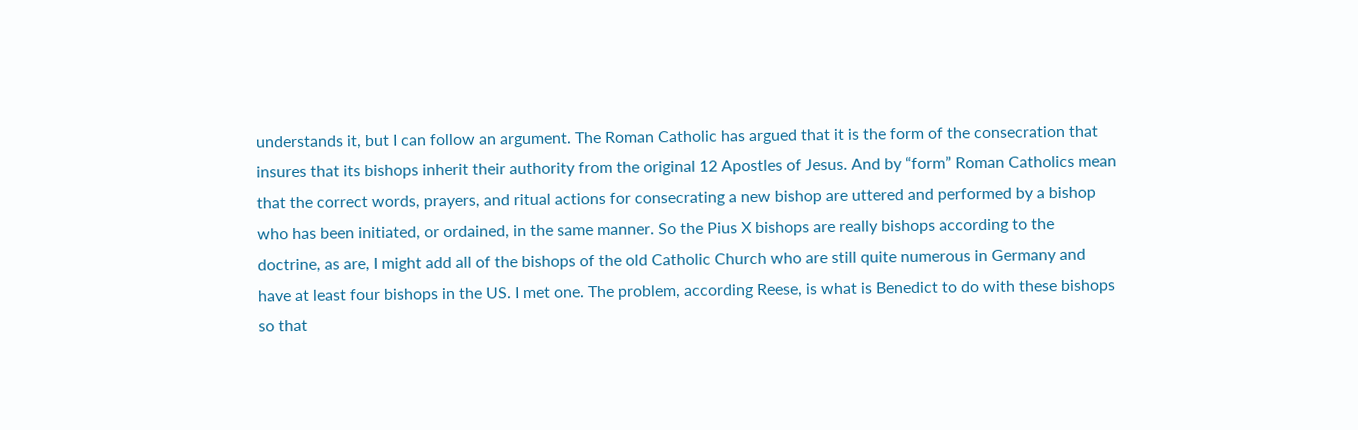understands it, but I can follow an argument. The Roman Catholic has argued that it is the form of the consecration that insures that its bishops inherit their authority from the original 12 Apostles of Jesus. And by “form” Roman Catholics mean that the correct words, prayers, and ritual actions for consecrating a new bishop are uttered and performed by a bishop who has been initiated, or ordained, in the same manner. So the Pius X bishops are really bishops according to the doctrine, as are, I might add all of the bishops of the old Catholic Church who are still quite numerous in Germany and have at least four bishops in the US. I met one. The problem, according Reese, is what is Benedict to do with these bishops so that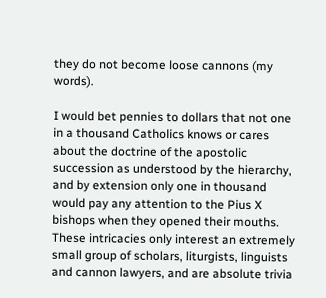they do not become loose cannons (my words).

I would bet pennies to dollars that not one in a thousand Catholics knows or cares about the doctrine of the apostolic succession as understood by the hierarchy, and by extension only one in thousand would pay any attention to the Pius X bishops when they opened their mouths. These intricacies only interest an extremely small group of scholars, liturgists, linguists and cannon lawyers, and are absolute trivia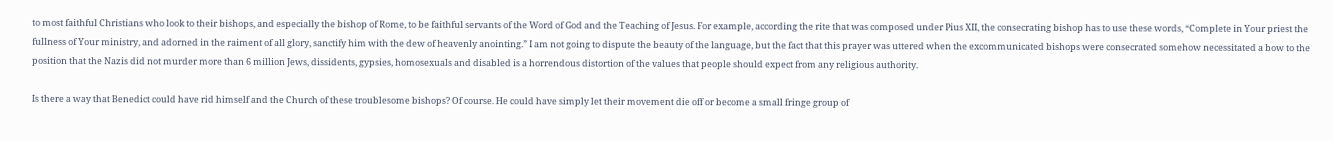to most faithful Christians who look to their bishops, and especially the bishop of Rome, to be faithful servants of the Word of God and the Teaching of Jesus. For example, according the rite that was composed under Pius XII, the consecrating bishop has to use these words, “Complete in Your priest the fullness of Your ministry, and adorned in the raiment of all glory, sanctify him with the dew of heavenly anointing.” I am not going to dispute the beauty of the language, but the fact that this prayer was uttered when the excommunicated bishops were consecrated somehow necessitated a bow to the position that the Nazis did not murder more than 6 million Jews, dissidents, gypsies, homosexuals and disabled is a horrendous distortion of the values that people should expect from any religious authority.

Is there a way that Benedict could have rid himself and the Church of these troublesome bishops? Of course. He could have simply let their movement die off or become a small fringe group of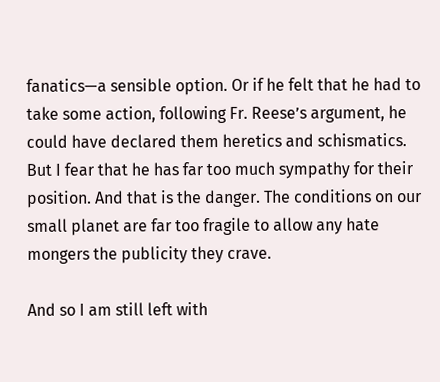fanatics—a sensible option. Or if he felt that he had to take some action, following Fr. Reese’s argument, he could have declared them heretics and schismatics. But I fear that he has far too much sympathy for their position. And that is the danger. The conditions on our small planet are far too fragile to allow any hate mongers the publicity they crave.

And so I am still left with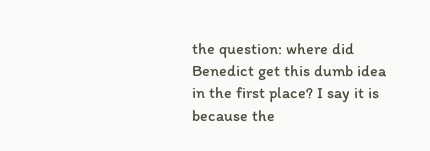the question: where did Benedict get this dumb idea in the first place? I say it is because the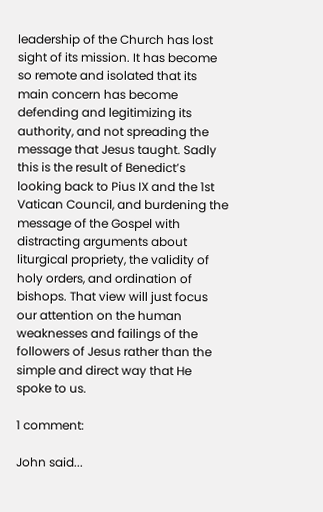leadership of the Church has lost sight of its mission. It has become so remote and isolated that its main concern has become defending and legitimizing its authority, and not spreading the message that Jesus taught. Sadly this is the result of Benedict’s looking back to Pius IX and the 1st Vatican Council, and burdening the message of the Gospel with distracting arguments about liturgical propriety, the validity of holy orders, and ordination of bishops. That view will just focus our attention on the human weaknesses and failings of the followers of Jesus rather than the simple and direct way that He spoke to us.

1 comment:

John said...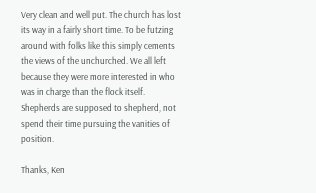Very clean and well put. The church has lost its way in a fairly short time. To be futzing around with folks like this simply cements the views of the unchurched. We all left because they were more interested in who was in charge than the flock itself. Shepherds are supposed to shepherd, not spend their time pursuing the vanities of position.

Thanks, Ken